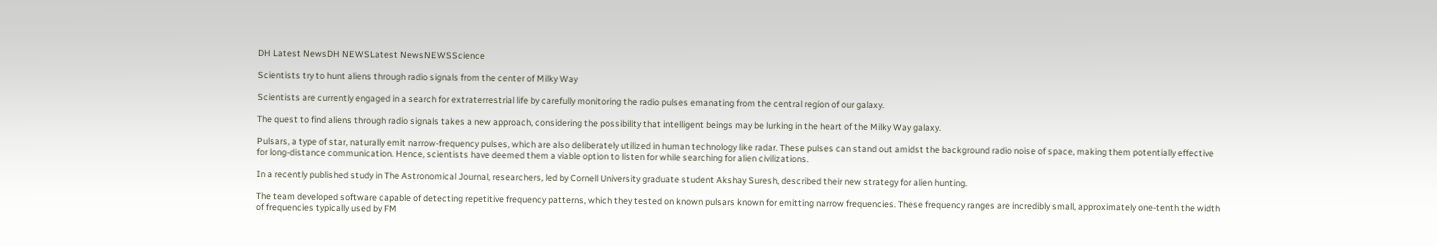DH Latest NewsDH NEWSLatest NewsNEWSScience

Scientists try to hunt aliens through radio signals from the center of Milky Way

Scientists are currently engaged in a search for extraterrestrial life by carefully monitoring the radio pulses emanating from the central region of our galaxy.

The quest to find aliens through radio signals takes a new approach, considering the possibility that intelligent beings may be lurking in the heart of the Milky Way galaxy.

Pulsars, a type of star, naturally emit narrow-frequency pulses, which are also deliberately utilized in human technology like radar. These pulses can stand out amidst the background radio noise of space, making them potentially effective for long-distance communication. Hence, scientists have deemed them a viable option to listen for while searching for alien civilizations.

In a recently published study in The Astronomical Journal, researchers, led by Cornell University graduate student Akshay Suresh, described their new strategy for alien hunting.

The team developed software capable of detecting repetitive frequency patterns, which they tested on known pulsars known for emitting narrow frequencies. These frequency ranges are incredibly small, approximately one-tenth the width of frequencies typically used by FM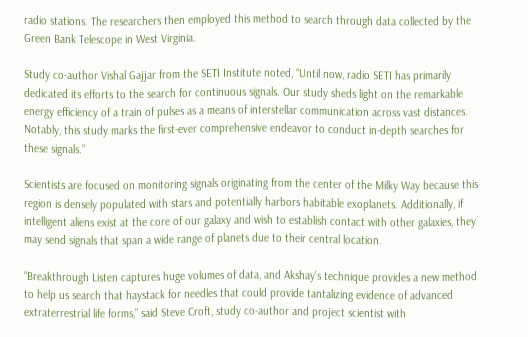radio stations. The researchers then employed this method to search through data collected by the Green Bank Telescope in West Virginia.

Study co-author Vishal Gajjar from the SETI Institute noted, “Until now, radio SETI has primarily dedicated its efforts to the search for continuous signals. Our study sheds light on the remarkable energy efficiency of a train of pulses as a means of interstellar communication across vast distances. Notably, this study marks the first-ever comprehensive endeavor to conduct in-depth searches for these signals.”

Scientists are focused on monitoring signals originating from the center of the Milky Way because this region is densely populated with stars and potentially harbors habitable exoplanets. Additionally, if intelligent aliens exist at the core of our galaxy and wish to establish contact with other galaxies, they may send signals that span a wide range of planets due to their central location.

“Breakthrough Listen captures huge volumes of data, and Akshay’s technique provides a new method to help us search that haystack for needles that could provide tantalizing evidence of advanced extraterrestrial life forms,” said Steve Croft, study co-author and project scientist with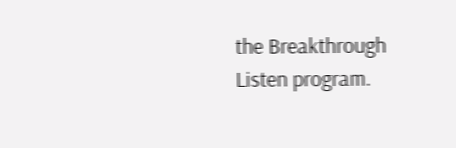the Breakthrough Listen program.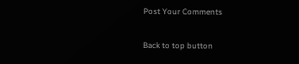Post Your Comments

Back to top button